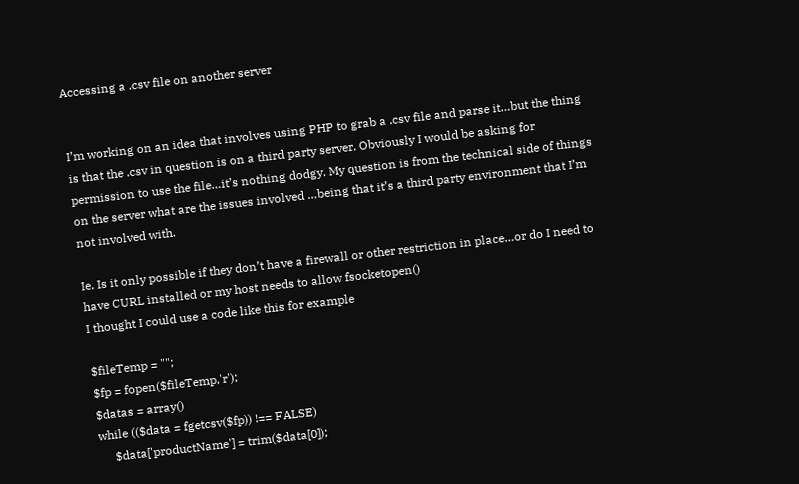Accessing a .csv file on another server


I’m working on an idea that involves using PHP to grab a .csv file and parse it…but the thing is that the .csv in question is on a third party server. Obviously I would be asking for permission to use the file…it’s nothing dodgy. My question is from the technical side of things on the server what are the issues involved …being that it’s a third party environment that I’m not involved with.

Ie. Is it only possible if they don’t have a firewall or other restriction in place…or do I need to have CURL installed or my host needs to allow fsocketopen()
I thought I could use a code like this for example

$fileTemp = "";
$fp = fopen($fileTemp,'r');
$datas = array()
while (($data = fgetcsv($fp)) !== FALSE)
     $data['productName'] = trim($data[0]);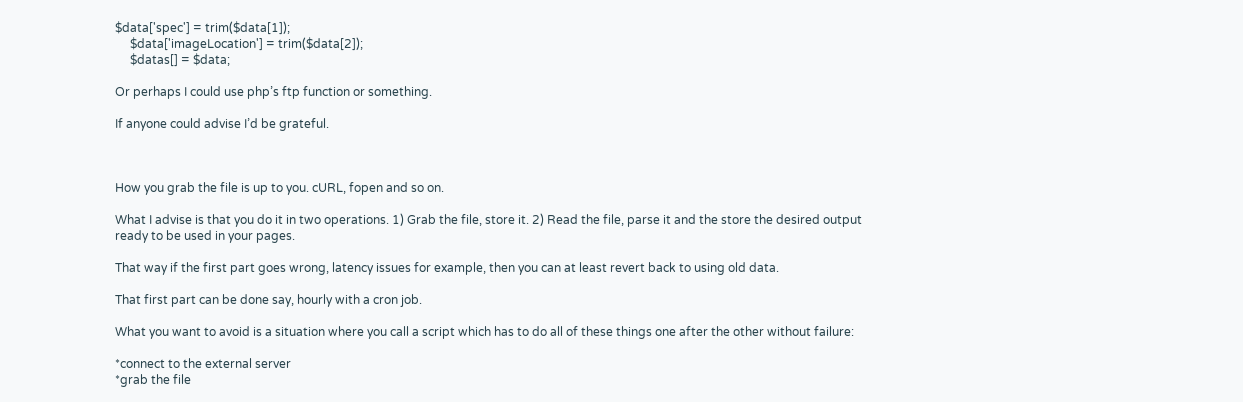$data['spec'] = trim($data[1]);
     $data['imageLocation'] = trim($data[2]);
     $datas[] = $data;

Or perhaps I could use php’s ftp function or something.

If anyone could advise I’d be grateful.



How you grab the file is up to you. cURL, fopen and so on.

What I advise is that you do it in two operations. 1) Grab the file, store it. 2) Read the file, parse it and the store the desired output ready to be used in your pages.

That way if the first part goes wrong, latency issues for example, then you can at least revert back to using old data.

That first part can be done say, hourly with a cron job.

What you want to avoid is a situation where you call a script which has to do all of these things one after the other without failure:

*connect to the external server
*grab the file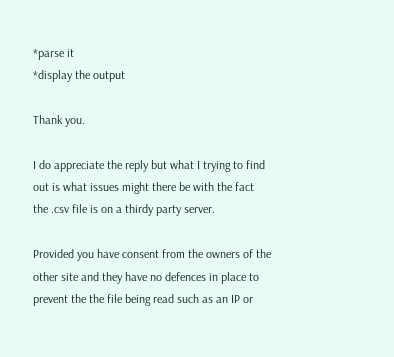*parse it
*display the output

Thank you.

I do appreciate the reply but what I trying to find out is what issues might there be with the fact the .csv file is on a thirdy party server.

Provided you have consent from the owners of the other site and they have no defences in place to prevent the the file being read such as an IP or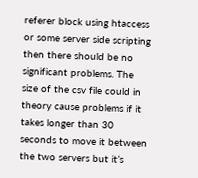referer block using htaccess or some server side scripting then there should be no significant problems. The size of the csv file could in theory cause problems if it takes longer than 30 seconds to move it between the two servers but it’s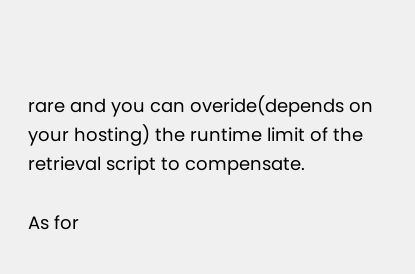rare and you can overide(depends on your hosting) the runtime limit of the retrieval script to compensate.

As for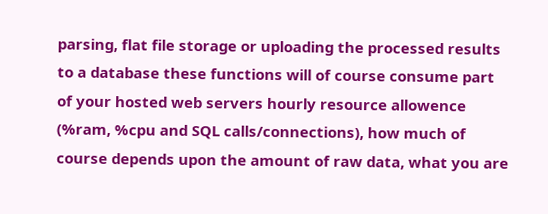parsing, flat file storage or uploading the processed results to a database these functions will of course consume part of your hosted web servers hourly resource allowence (%ram, %cpu and SQL calls/connections), how much of course depends upon the amount of raw data, what you are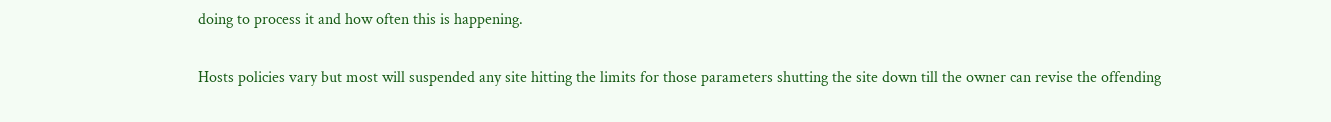doing to process it and how often this is happening.

Hosts policies vary but most will suspended any site hitting the limits for those parameters shutting the site down till the owner can revise the offending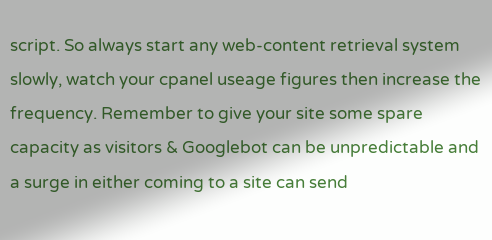script. So always start any web-content retrieval system slowly, watch your cpanel useage figures then increase the frequency. Remember to give your site some spare capacity as visitors & Googlebot can be unpredictable and a surge in either coming to a site can send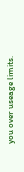you over useage limits.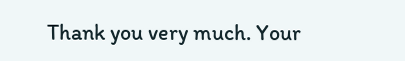Thank you very much. Your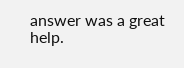answer was a great help.